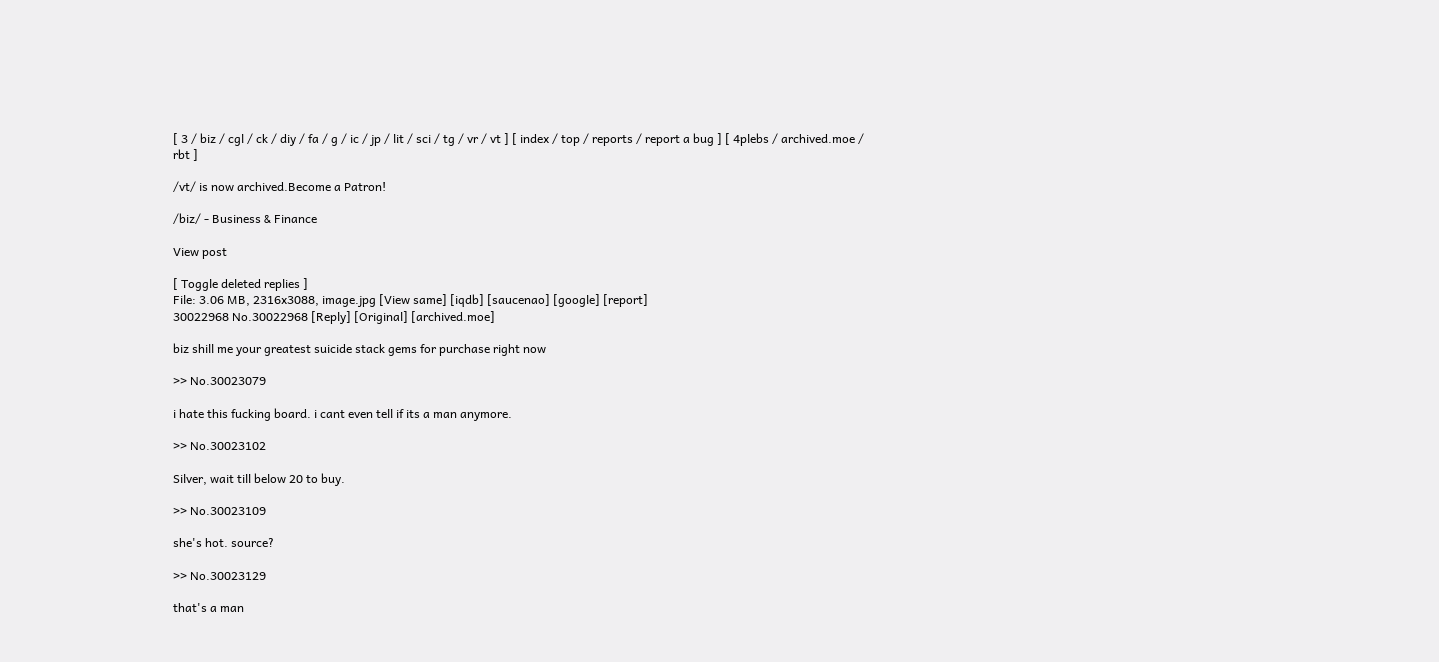[ 3 / biz / cgl / ck / diy / fa / g / ic / jp / lit / sci / tg / vr / vt ] [ index / top / reports / report a bug ] [ 4plebs / archived.moe / rbt ]

/vt/ is now archived.Become a Patron!

/biz/ - Business & Finance

View post

[ Toggle deleted replies ]
File: 3.06 MB, 2316x3088, image.jpg [View same] [iqdb] [saucenao] [google] [report]
30022968 No.30022968 [Reply] [Original] [archived.moe]

biz shill me your greatest suicide stack gems for purchase right now

>> No.30023079

i hate this fucking board. i cant even tell if its a man anymore.

>> No.30023102

Silver, wait till below 20 to buy.

>> No.30023109

she's hot. source?

>> No.30023129

that's a man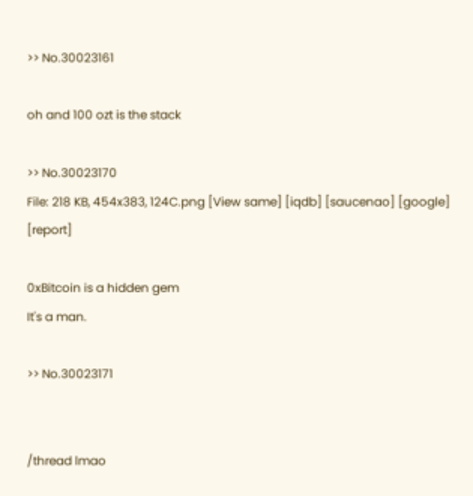>> No.30023161

oh and 100 ozt is the stack

>> No.30023170
File: 218 KB, 454x383, 124C.png [View same] [iqdb] [saucenao] [google] [report]

0xBitcoin is a hidden gem
It's a man.

>> No.30023171


/thread lmao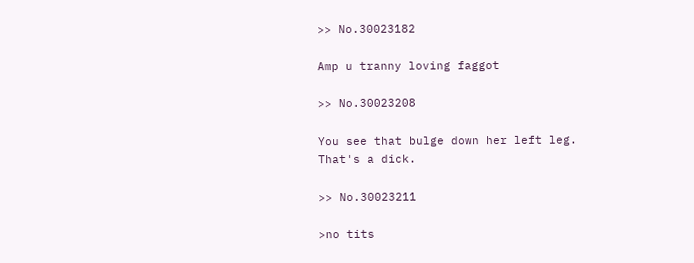>> No.30023182

Amp u tranny loving faggot

>> No.30023208

You see that bulge down her left leg. That's a dick.

>> No.30023211

>no tits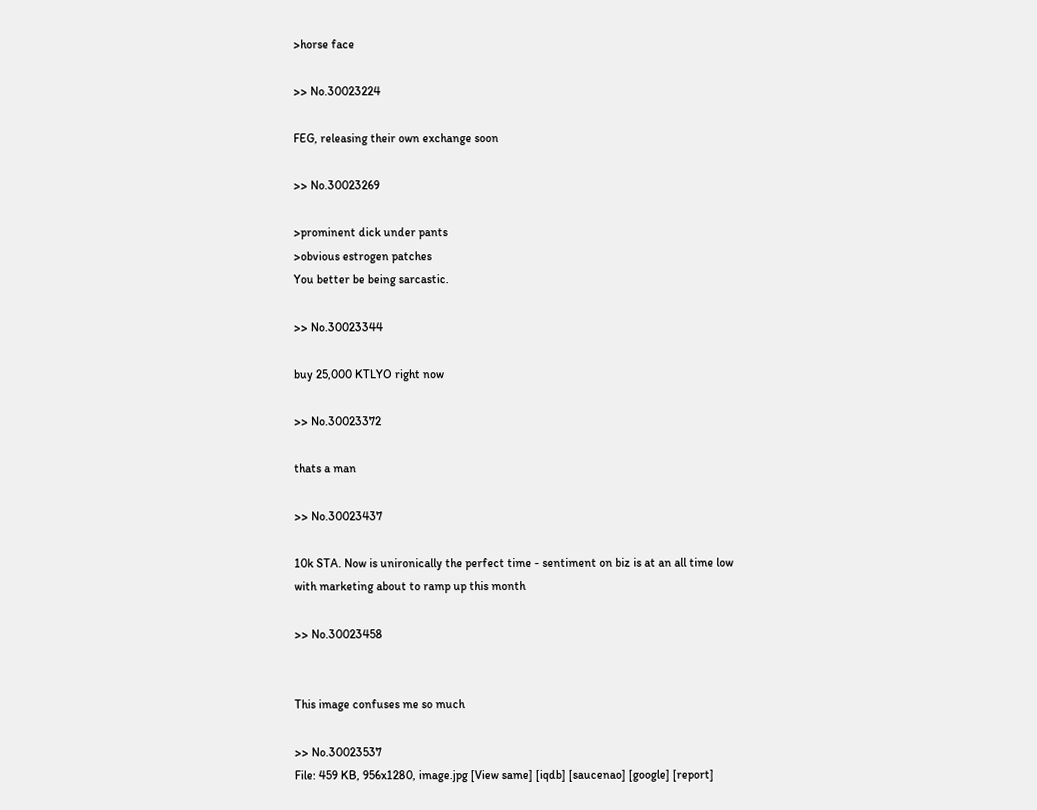>horse face

>> No.30023224

FEG, releasing their own exchange soon

>> No.30023269

>prominent dick under pants
>obvious estrogen patches
You better be being sarcastic.

>> No.30023344

buy 25,000 KTLYO right now

>> No.30023372

thats a man

>> No.30023437

10k STA. Now is unironically the perfect time - sentiment on biz is at an all time low with marketing about to ramp up this month

>> No.30023458


This image confuses me so much

>> No.30023537
File: 459 KB, 956x1280, image.jpg [View same] [iqdb] [saucenao] [google] [report]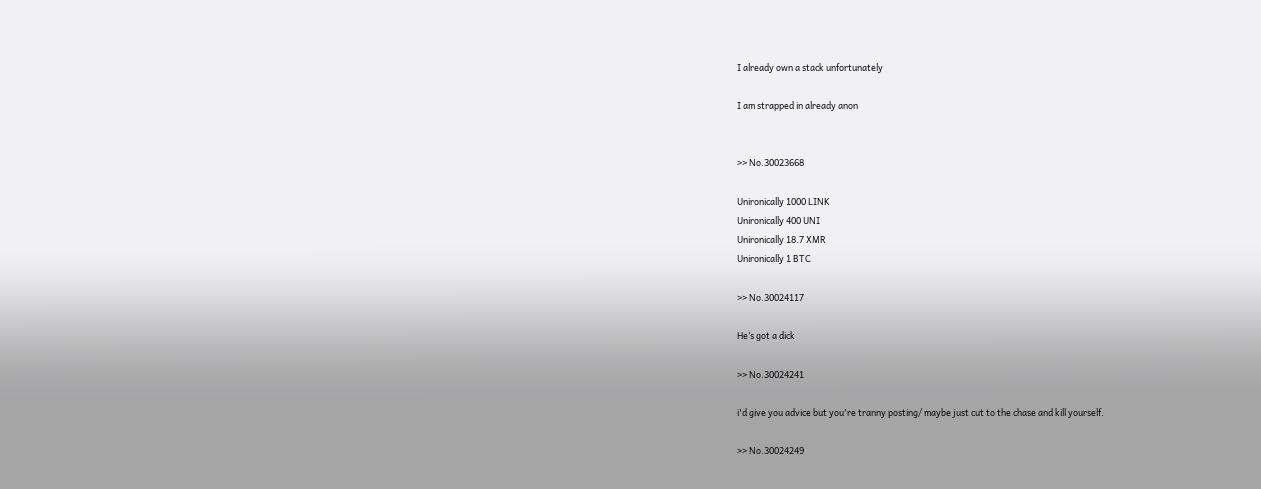I already own a stack unfortunately

I am strapped in already anon


>> No.30023668

Unironically 1000 LINK
Unironically 400 UNI
Unironically 18.7 XMR
Unironically 1 BTC

>> No.30024117

He’s got a dick

>> No.30024241

i'd give you advice but you're tranny posting/ maybe just cut to the chase and kill yourself.

>> No.30024249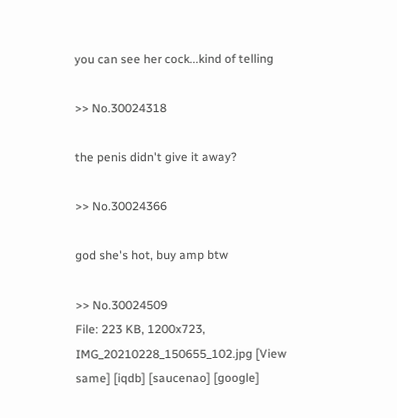you can see her cock...kind of telling

>> No.30024318

the penis didn't give it away?

>> No.30024366

god she's hot, buy amp btw

>> No.30024509
File: 223 KB, 1200x723, IMG_20210228_150655_102.jpg [View same] [iqdb] [saucenao] [google]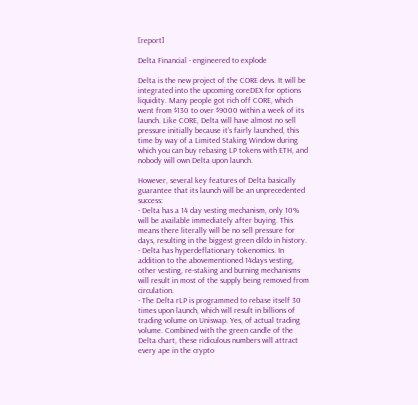[report]

Delta Financial - engineered to explode

Delta is the new project of the CORE devs. It will be integrated into the upcoming coreDEX for options liquidity. Many people got rich off CORE, which went from $130 to over $9000 within a week of its launch. Like CORE, Delta will have almost no sell pressure initially because it’s fairly launched, this time by way of a Limited Staking Window during which you can buy rebasing LP tokens with ETH, and nobody will own Delta upon launch.

However, several key features of Delta basically guarantee that its launch will be an unprecedented success:
- Delta has a 14 day vesting mechanism, only 10% will be available immediately after buying. This means there literally will be no sell pressure for days, resulting in the biggest green dildo in history.
- Delta has hyperdeflationary tokenomics. In addition to the abovementioned 14days vesting, other vesting, re-staking and burning mechanisms will result in most of the supply being removed from circulation.
- The Delta rLP is programmed to rebase itself 30 times upon launch, which will result in billions of trading volume on Uniswap. Yes, of actual trading volume. Combined with the green candle of the Delta chart, these ridiculous numbers will attract every ape in the crypto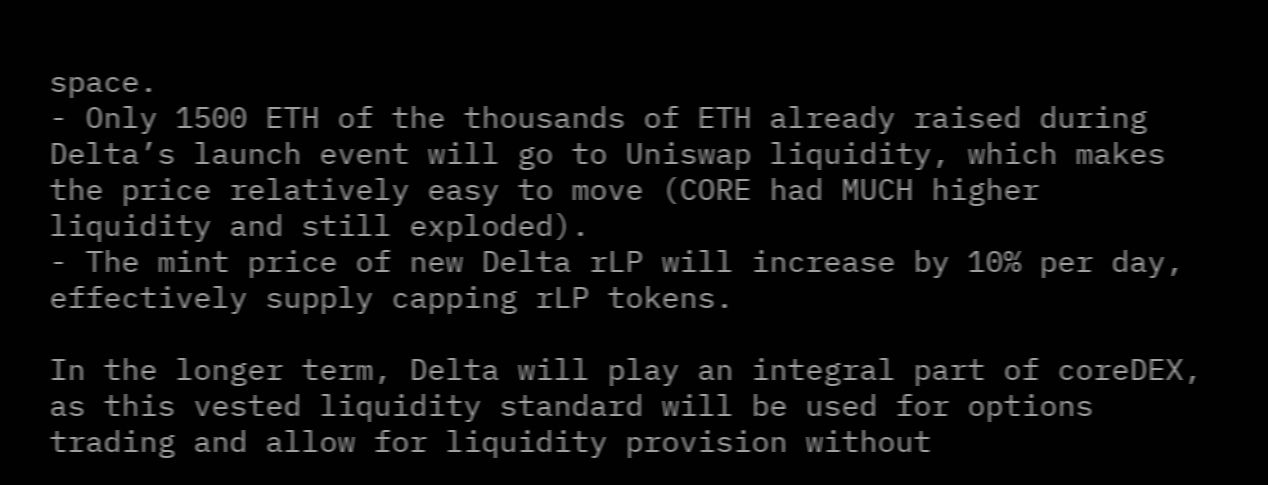space.
- Only 1500 ETH of the thousands of ETH already raised during Delta’s launch event will go to Uniswap liquidity, which makes the price relatively easy to move (CORE had MUCH higher liquidity and still exploded).
- The mint price of new Delta rLP will increase by 10% per day, effectively supply capping rLP tokens.

In the longer term, Delta will play an integral part of coreDEX, as this vested liquidity standard will be used for options trading and allow for liquidity provision without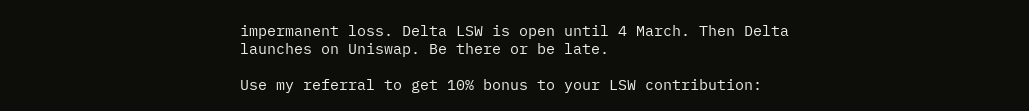impermanent loss. Delta LSW is open until 4 March. Then Delta launches on Uniswap. Be there or be late.

Use my referral to get 10% bonus to your LSW contribution: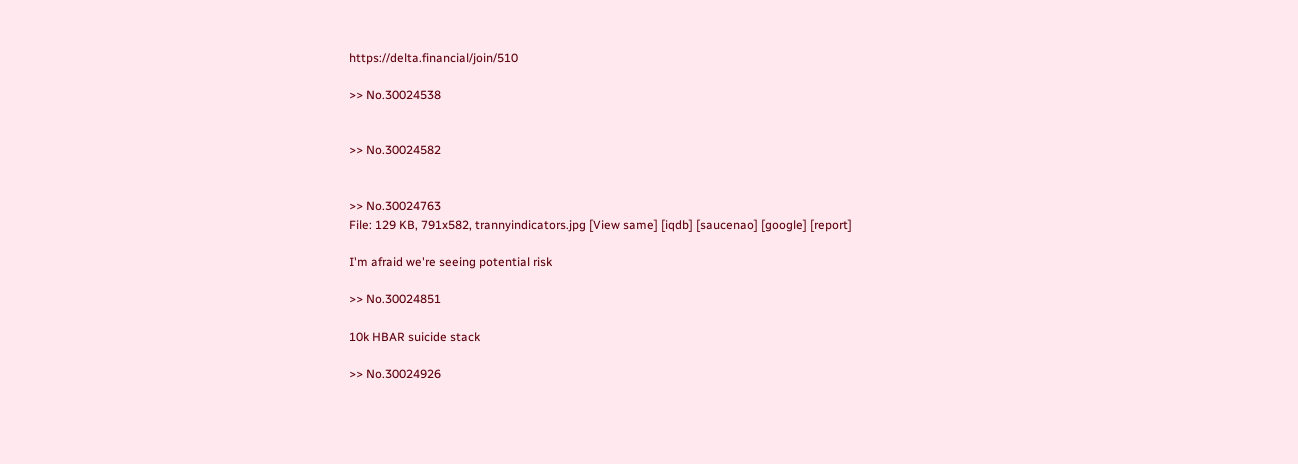https://delta.financial/join/510

>> No.30024538


>> No.30024582


>> No.30024763
File: 129 KB, 791x582, trannyindicators.jpg [View same] [iqdb] [saucenao] [google] [report]

I'm afraid we're seeing potential risk

>> No.30024851

10k HBAR suicide stack

>> No.30024926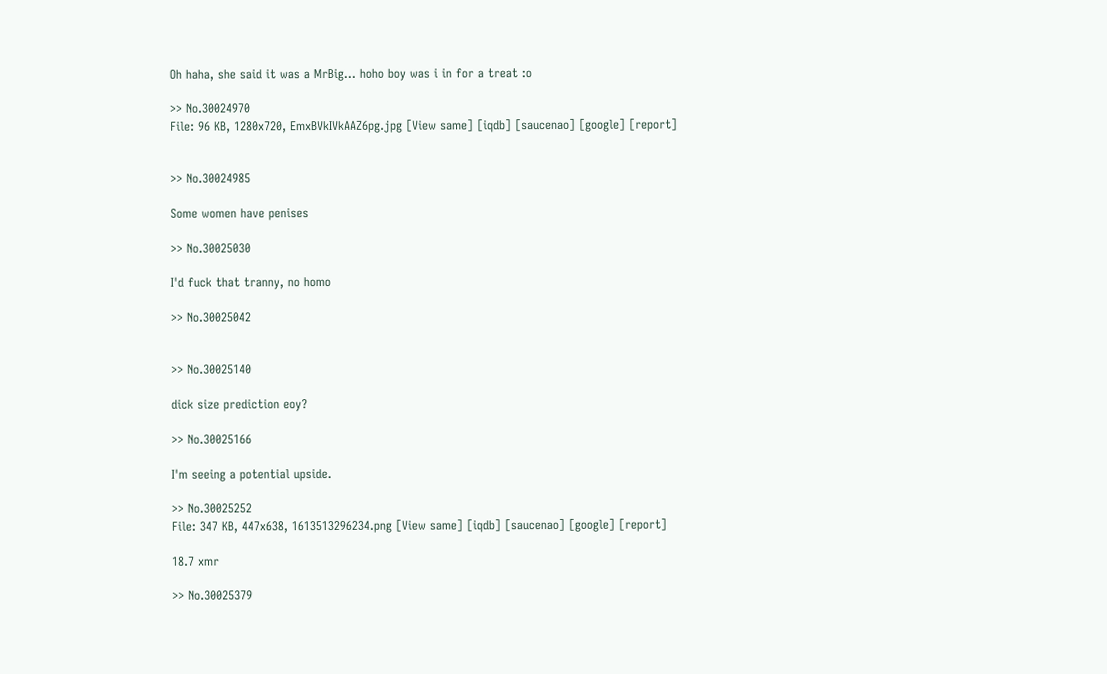Oh haha, she said it was a MrBig... hoho boy was i in for a treat :o

>> No.30024970
File: 96 KB, 1280x720, EmxBVkIVkAAZ6pg.jpg [View same] [iqdb] [saucenao] [google] [report]


>> No.30024985

Some women have penises

>> No.30025030

I'd fuck that tranny, no homo

>> No.30025042


>> No.30025140

dick size prediction eoy?

>> No.30025166

I'm seeing a potential upside.

>> No.30025252
File: 347 KB, 447x638, 1613513296234.png [View same] [iqdb] [saucenao] [google] [report]

18.7 xmr

>> No.30025379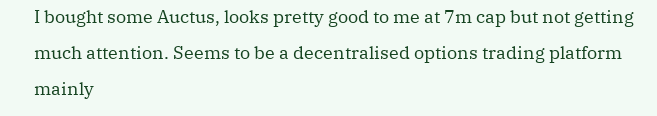I bought some Auctus, looks pretty good to me at 7m cap but not getting much attention. Seems to be a decentralised options trading platform mainly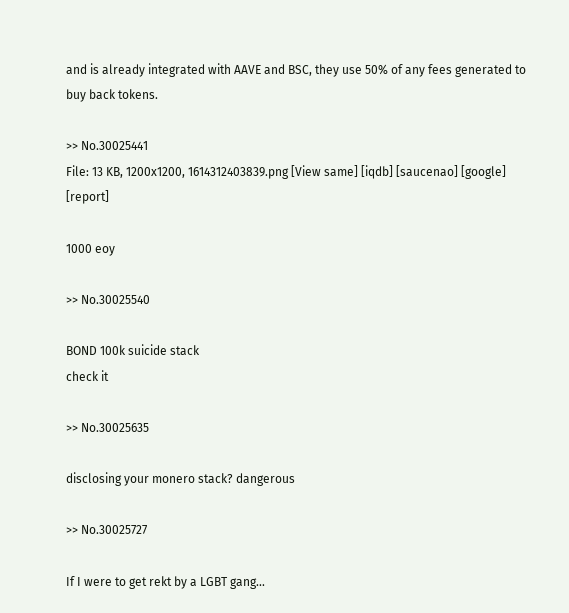and is already integrated with AAVE and BSC, they use 50% of any fees generated to buy back tokens.

>> No.30025441
File: 13 KB, 1200x1200, 1614312403839.png [View same] [iqdb] [saucenao] [google] [report]

1000 eoy

>> No.30025540

BOND 100k suicide stack
check it

>> No.30025635

disclosing your monero stack? dangerous

>> No.30025727

If I were to get rekt by a LGBT gang...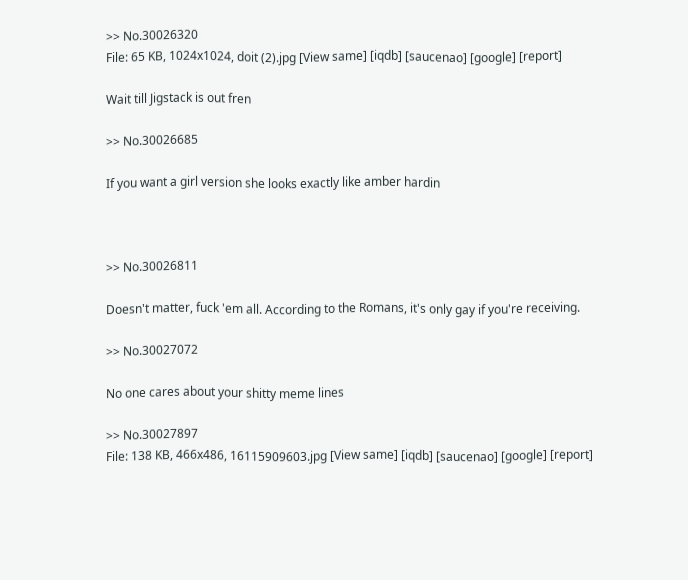>> No.30026320
File: 65 KB, 1024x1024, doit (2).jpg [View same] [iqdb] [saucenao] [google] [report]

Wait till Jigstack is out fren

>> No.30026685

If you want a girl version she looks exactly like amber hardin



>> No.30026811

Doesn't matter, fuck 'em all. According to the Romans, it's only gay if you're receiving.

>> No.30027072

No one cares about your shitty meme lines

>> No.30027897
File: 138 KB, 466x486, 16115909603.jpg [View same] [iqdb] [saucenao] [google] [report]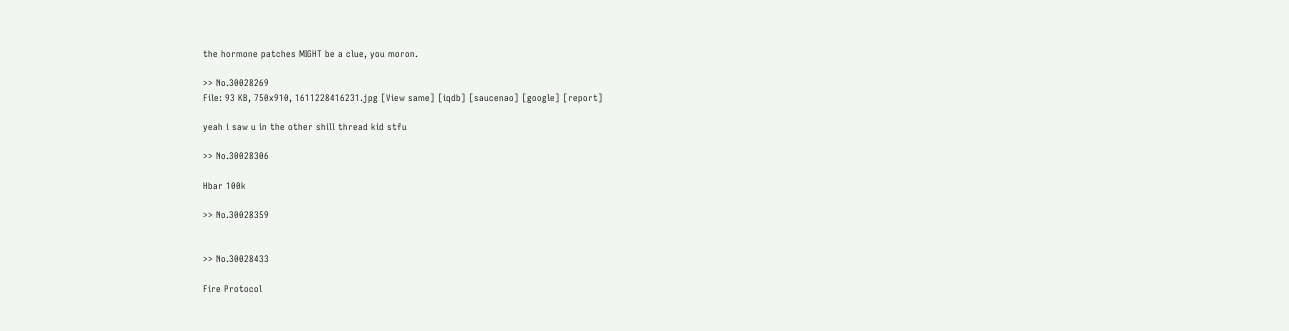the hormone patches MIGHT be a clue, you moron.

>> No.30028269
File: 93 KB, 750x910, 1611228416231.jpg [View same] [iqdb] [saucenao] [google] [report]

yeah i saw u in the other shill thread kid stfu

>> No.30028306

Hbar 100k

>> No.30028359


>> No.30028433

Fire Protocol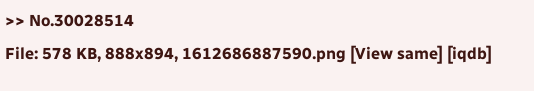>> No.30028514
File: 578 KB, 888x894, 1612686887590.png [View same] [iqdb]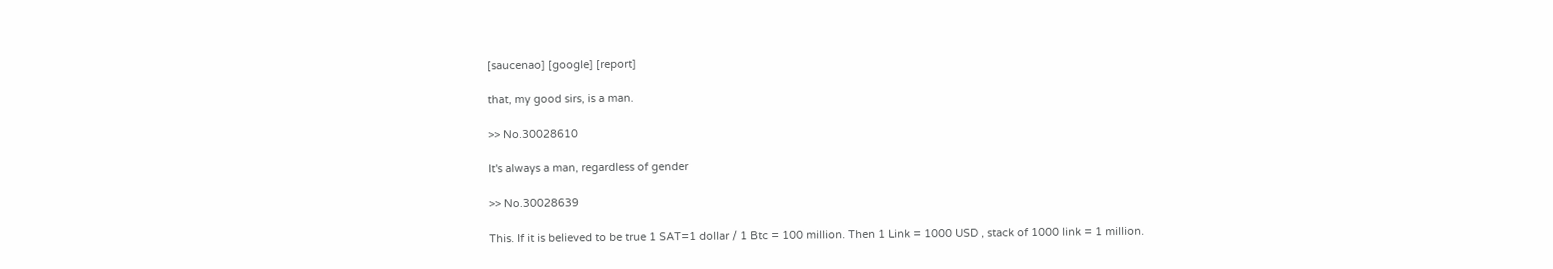[saucenao] [google] [report]

that, my good sirs, is a man.

>> No.30028610

It's always a man, regardless of gender

>> No.30028639

This. If it is believed to be true 1 SAT=1 dollar / 1 Btc = 100 million. Then 1 Link = 1000 USD , stack of 1000 link = 1 million.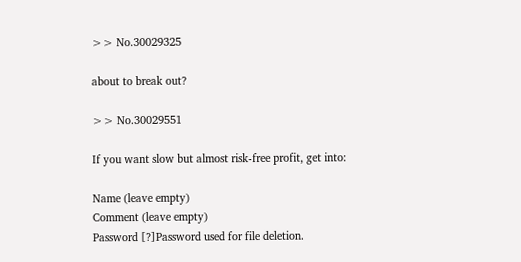>> No.30029325

about to break out?

>> No.30029551

If you want slow but almost risk-free profit, get into:

Name (leave empty)
Comment (leave empty)
Password [?]Password used for file deletion.